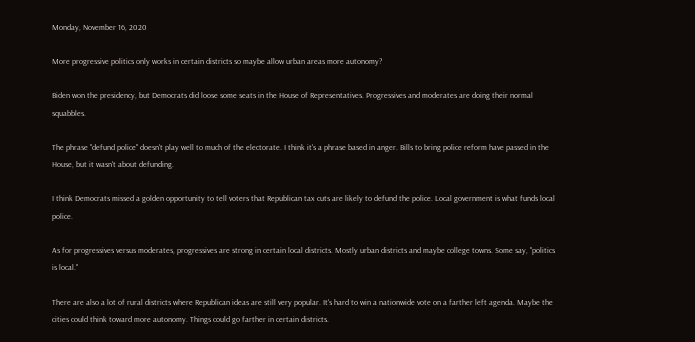Monday, November 16, 2020

More progressive politics only works in certain districts so maybe allow urban areas more autonomy?

Biden won the presidency, but Democrats did loose some seats in the House of Representatives. Progressives and moderates are doing their normal squabbles.

The phrase "defund police" doesn't play well to much of the electorate. I think it's a phrase based in anger. Bills to bring police reform have passed in the House, but it wasn't about defunding.

I think Democrats missed a golden opportunity to tell voters that Republican tax cuts are likely to defund the police. Local government is what funds local police.

As for progressives versus moderates, progressives are strong in certain local districts. Mostly urban districts and maybe college towns. Some say, "politics is local."

There are also a lot of rural districts where Republican ideas are still very popular. It's hard to win a nationwide vote on a farther left agenda. Maybe the cities could think toward more autonomy. Things could go farther in certain districts.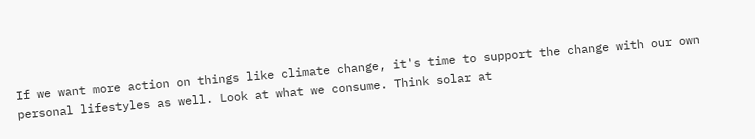If we want more action on things like climate change, it's time to support the change with our own personal lifestyles as well. Look at what we consume. Think solar at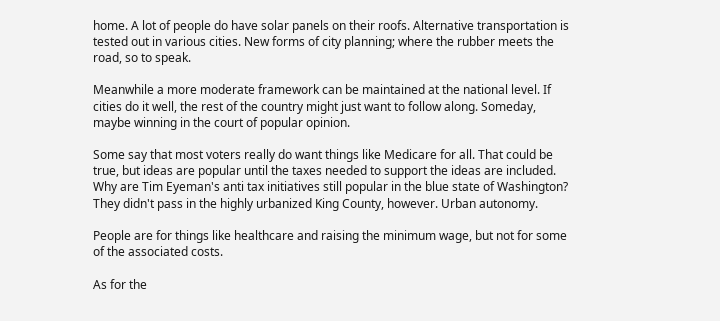home. A lot of people do have solar panels on their roofs. Alternative transportation is tested out in various cities. New forms of city planning; where the rubber meets the road, so to speak.

Meanwhile a more moderate framework can be maintained at the national level. If cities do it well, the rest of the country might just want to follow along. Someday, maybe winning in the court of popular opinion.

Some say that most voters really do want things like Medicare for all. That could be true, but ideas are popular until the taxes needed to support the ideas are included. Why are Tim Eyeman's anti tax initiatives still popular in the blue state of Washington? They didn't pass in the highly urbanized King County, however. Urban autonomy.

People are for things like healthcare and raising the minimum wage, but not for some of the associated costs.

As for the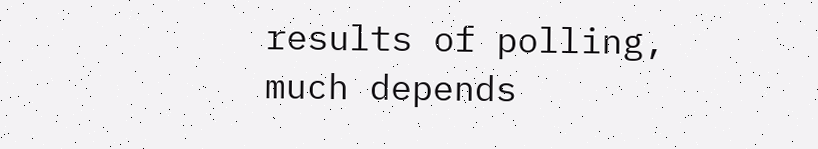results of polling, much depends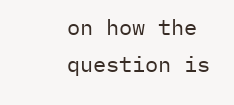on how the question is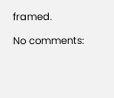framed.

No comments: